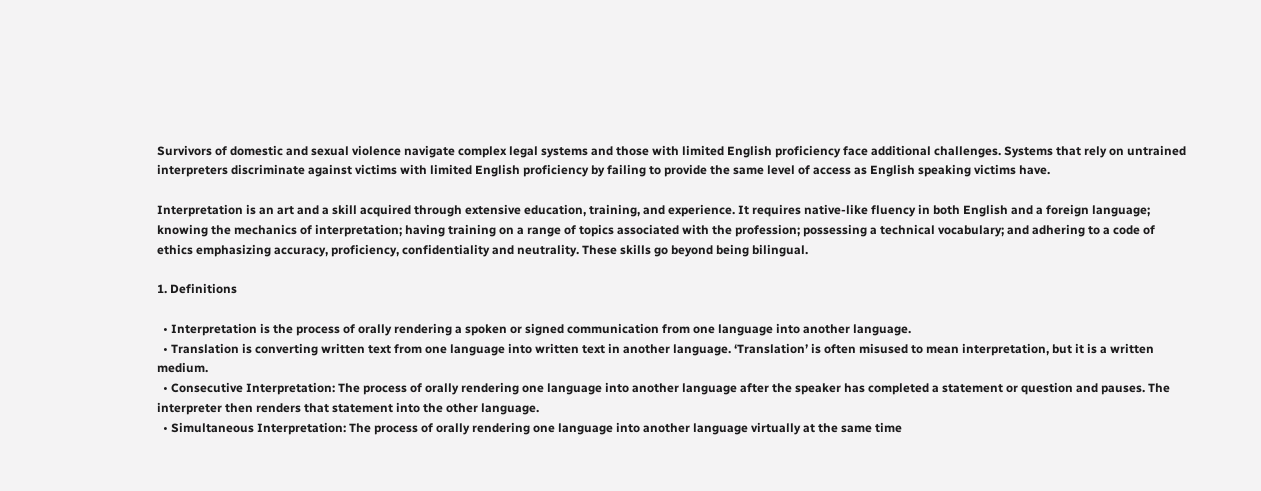Survivors of domestic and sexual violence navigate complex legal systems and those with limited English proficiency face additional challenges. Systems that rely on untrained interpreters discriminate against victims with limited English proficiency by failing to provide the same level of access as English speaking victims have.

Interpretation is an art and a skill acquired through extensive education, training, and experience. It requires native-like fluency in both English and a foreign language; knowing the mechanics of interpretation; having training on a range of topics associated with the profession; possessing a technical vocabulary; and adhering to a code of ethics emphasizing accuracy, proficiency, confidentiality and neutrality. These skills go beyond being bilingual.

1. Definitions

  • Interpretation is the process of orally rendering a spoken or signed communication from one language into another language.
  • Translation is converting written text from one language into written text in another language. ‘Translation’ is often misused to mean interpretation, but it is a written medium.
  • Consecutive Interpretation: The process of orally rendering one language into another language after the speaker has completed a statement or question and pauses. The interpreter then renders that statement into the other language.
  • Simultaneous Interpretation: The process of orally rendering one language into another language virtually at the same time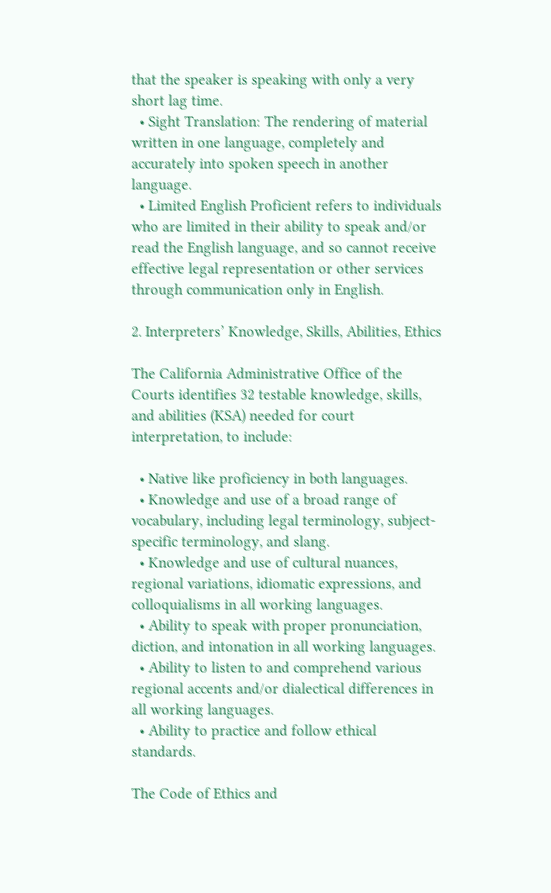that the speaker is speaking with only a very short lag time.
  • Sight Translation: The rendering of material written in one language, completely and accurately into spoken speech in another language.
  • Limited English Proficient refers to individuals who are limited in their ability to speak and/or read the English language, and so cannot receive effective legal representation or other services through communication only in English.

2. Interpreters’ Knowledge, Skills, Abilities, Ethics

The California Administrative Office of the Courts identifies 32 testable knowledge, skills, and abilities (KSA) needed for court interpretation, to include:

  • Native like proficiency in both languages.
  • Knowledge and use of a broad range of vocabulary, including legal terminology, subject-specific terminology, and slang.
  • Knowledge and use of cultural nuances, regional variations, idiomatic expressions, and colloquialisms in all working languages.
  • Ability to speak with proper pronunciation, diction, and intonation in all working languages.
  • Ability to listen to and comprehend various regional accents and/or dialectical differences in all working languages.
  • Ability to practice and follow ethical standards.

The Code of Ethics and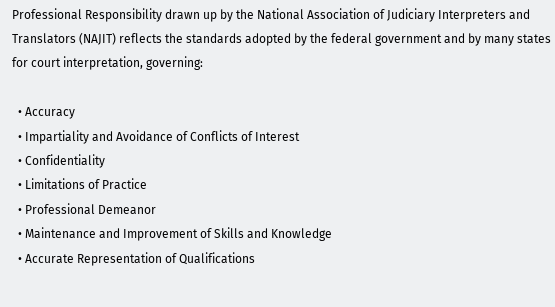Professional Responsibility drawn up by the National Association of Judiciary Interpreters and Translators (NAJIT) reflects the standards adopted by the federal government and by many states for court interpretation, governing:

  • Accuracy
  • Impartiality and Avoidance of Conflicts of Interest
  • Confidentiality
  • Limitations of Practice
  • Professional Demeanor
  • Maintenance and Improvement of Skills and Knowledge
  • Accurate Representation of Qualifications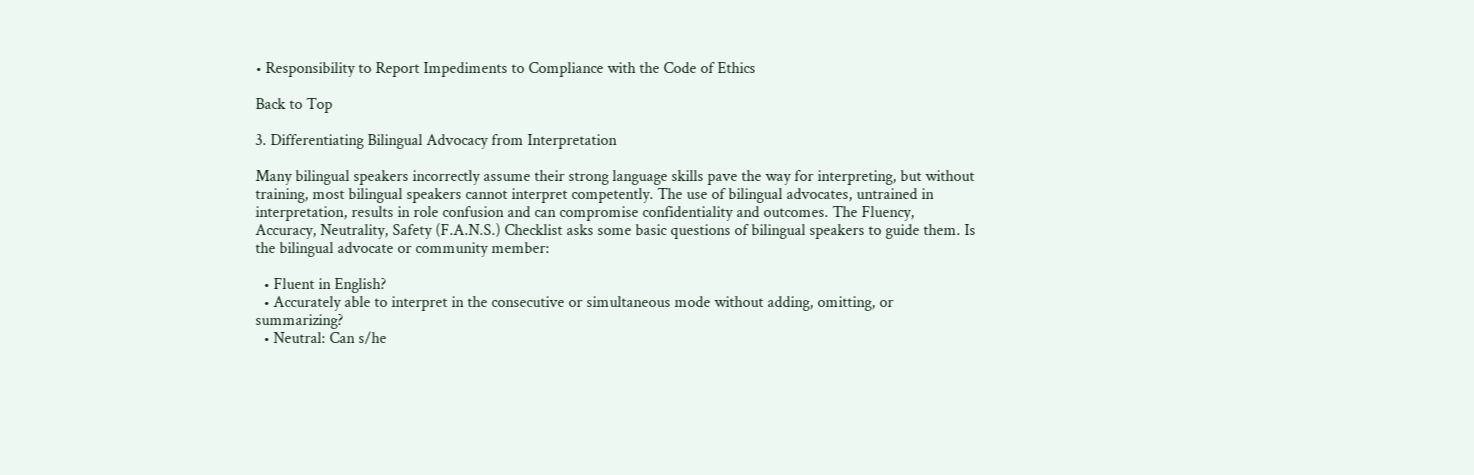• Responsibility to Report Impediments to Compliance with the Code of Ethics

Back to Top

3. Differentiating Bilingual Advocacy from Interpretation

Many bilingual speakers incorrectly assume their strong language skills pave the way for interpreting, but without training, most bilingual speakers cannot interpret competently. The use of bilingual advocates, untrained in interpretation, results in role confusion and can compromise confidentiality and outcomes. The Fluency, Accuracy, Neutrality, Safety (F.A.N.S.) Checklist asks some basic questions of bilingual speakers to guide them. Is the bilingual advocate or community member:

  • Fluent in English?
  • Accurately able to interpret in the consecutive or simultaneous mode without adding, omitting, or summarizing?
  • Neutral: Can s/he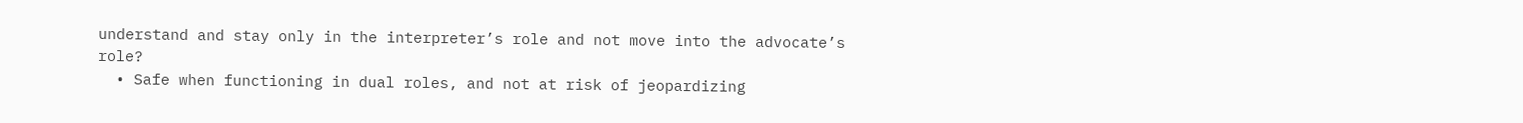understand and stay only in the interpreter’s role and not move into the advocate’s role?
  • Safe when functioning in dual roles, and not at risk of jeopardizing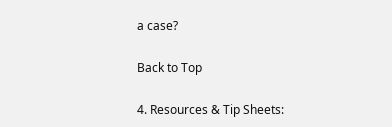a case?

Back to Top

4. Resources & Tip Sheets: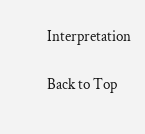Interpretation

Back to Top